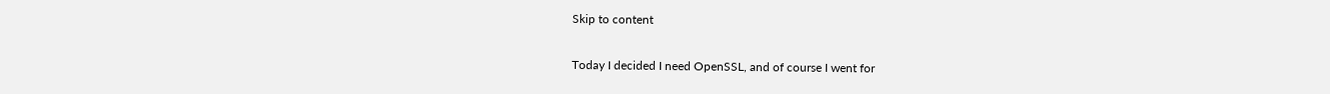Skip to content


Today I decided I need OpenSSL, and of course I went for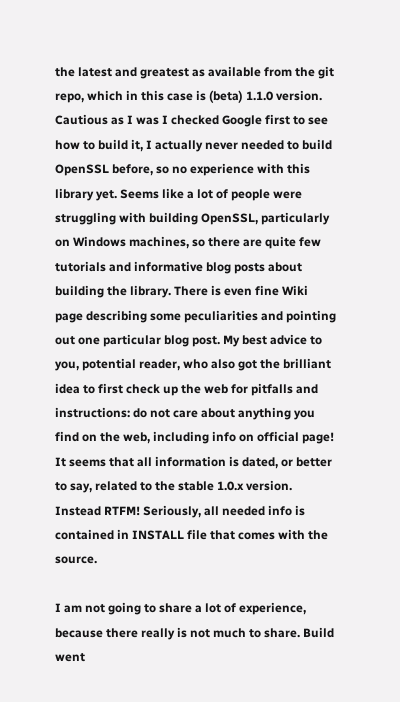the latest and greatest as available from the git repo, which in this case is (beta) 1.1.0 version. Cautious as I was I checked Google first to see how to build it, I actually never needed to build OpenSSL before, so no experience with this library yet. Seems like a lot of people were struggling with building OpenSSL, particularly on Windows machines, so there are quite few tutorials and informative blog posts about building the library. There is even fine Wiki page describing some peculiarities and pointing out one particular blog post. My best advice to you, potential reader, who also got the brilliant idea to first check up the web for pitfalls and instructions: do not care about anything you find on the web, including info on official page! It seems that all information is dated, or better to say, related to the stable 1.0.x version. Instead RTFM! Seriously, all needed info is contained in INSTALL file that comes with the source.

I am not going to share a lot of experience, because there really is not much to share. Build went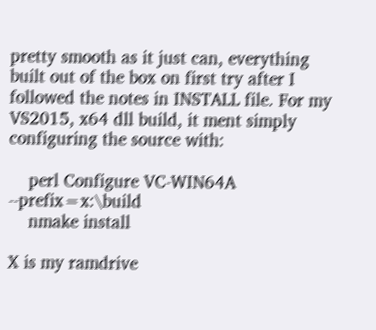pretty smooth as it just can, everything built out of the box on first try after I followed the notes in INSTALL file. For my VS2015, x64 dll build, it ment simply configuring the source with:

    perl Configure VC-WIN64A --prefix=x:\build
    nmake install

X is my ramdrive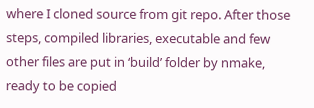where I cloned source from git repo. After those steps, compiled libraries, executable and few other files are put in ‘build’ folder by nmake, ready to be copied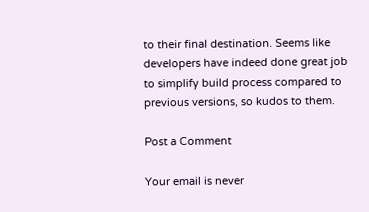to their final destination. Seems like developers have indeed done great job to simplify build process compared to previous versions, so kudos to them.

Post a Comment

Your email is never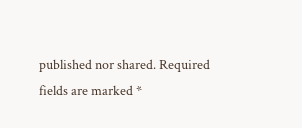published nor shared. Required fields are marked *